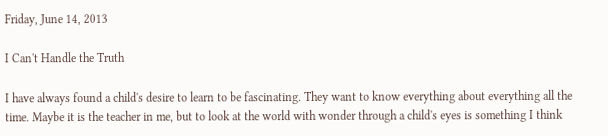Friday, June 14, 2013

I Can't Handle the Truth

I have always found a child's desire to learn to be fascinating. They want to know everything about everything all the time. Maybe it is the teacher in me, but to look at the world with wonder through a child's eyes is something I think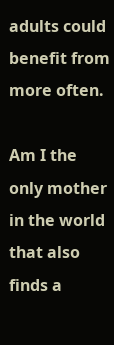adults could benefit from more often.

Am I the only mother in the world that also finds a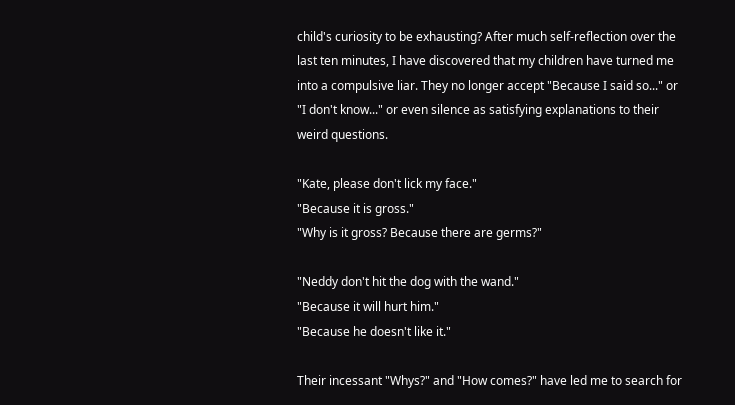child's curiosity to be exhausting? After much self-reflection over the last ten minutes, I have discovered that my children have turned me into a compulsive liar. They no longer accept "Because I said so..." or "I don't know..." or even silence as satisfying explanations to their weird questions.

"Kate, please don't lick my face."
"Because it is gross."
"Why is it gross? Because there are germs?"

"Neddy don't hit the dog with the wand."
"Because it will hurt him."
"Because he doesn't like it."

Their incessant "Whys?" and "How comes?" have led me to search for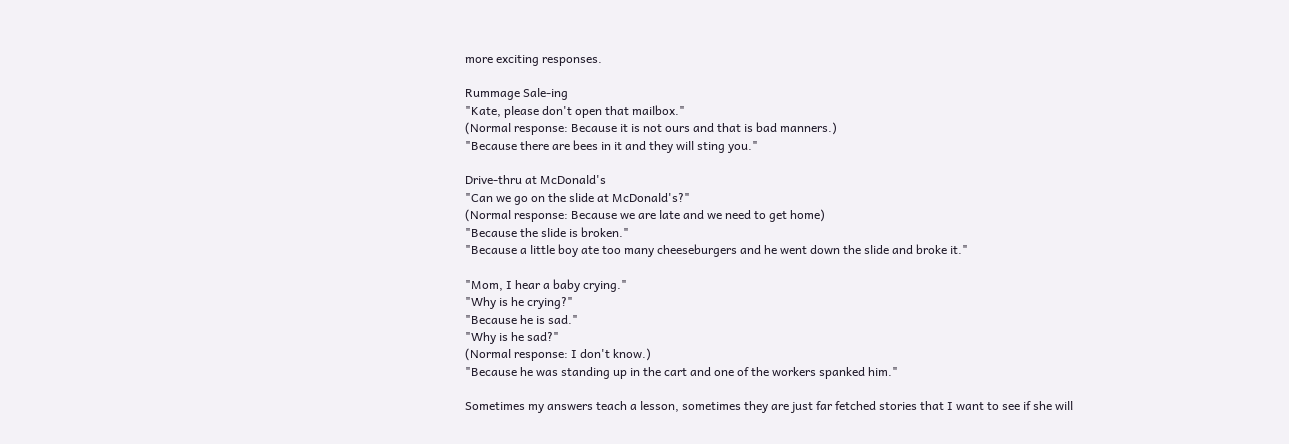more exciting responses.

Rummage Sale-ing
"Kate, please don't open that mailbox."
(Normal response: Because it is not ours and that is bad manners.)
"Because there are bees in it and they will sting you."

Drive-thru at McDonald's
"Can we go on the slide at McDonald's?"
(Normal response: Because we are late and we need to get home)
"Because the slide is broken."
"Because a little boy ate too many cheeseburgers and he went down the slide and broke it."

"Mom, I hear a baby crying."
"Why is he crying?"
"Because he is sad."
"Why is he sad?"
(Normal response: I don't know.)
"Because he was standing up in the cart and one of the workers spanked him."

Sometimes my answers teach a lesson, sometimes they are just far fetched stories that I want to see if she will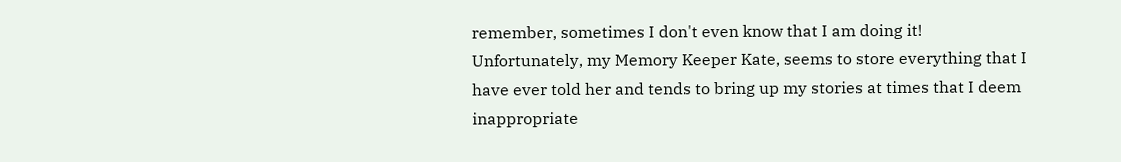remember, sometimes I don't even know that I am doing it! Unfortunately, my Memory Keeper Kate, seems to store everything that I have ever told her and tends to bring up my stories at times that I deem inappropriate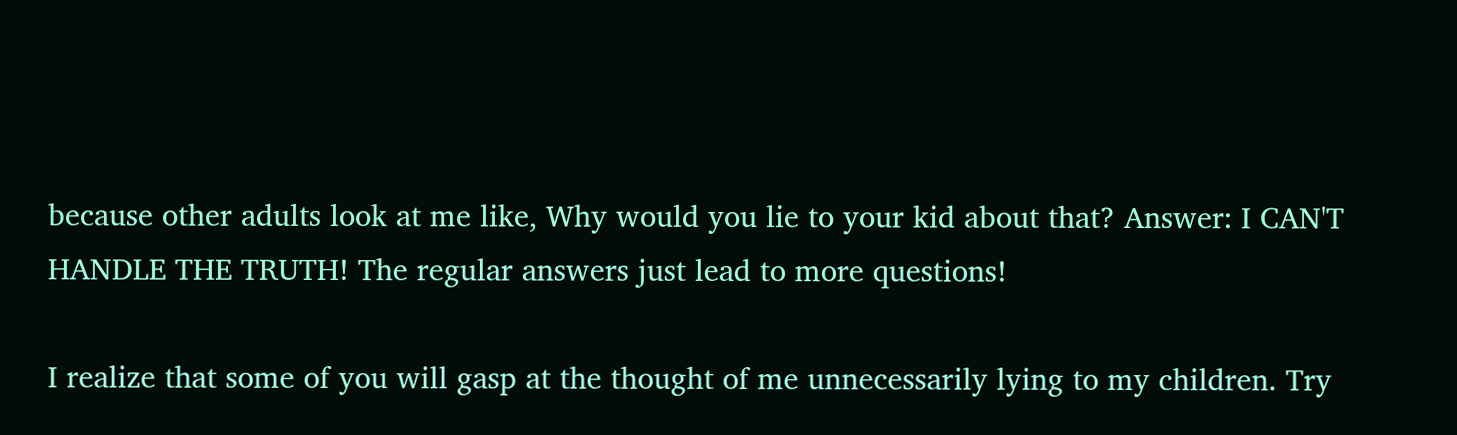because other adults look at me like, Why would you lie to your kid about that? Answer: I CAN'T HANDLE THE TRUTH! The regular answers just lead to more questions!

I realize that some of you will gasp at the thought of me unnecessarily lying to my children. Try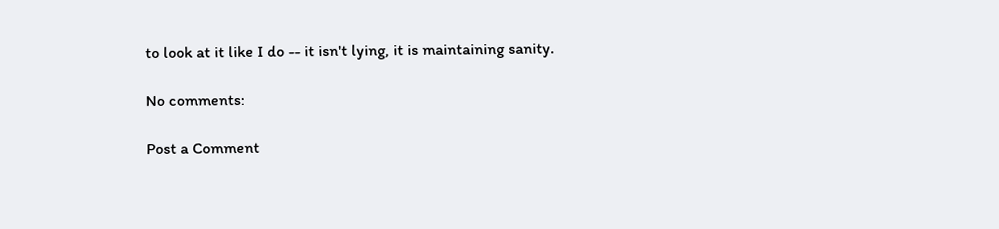to look at it like I do -- it isn't lying, it is maintaining sanity.

No comments:

Post a Comment